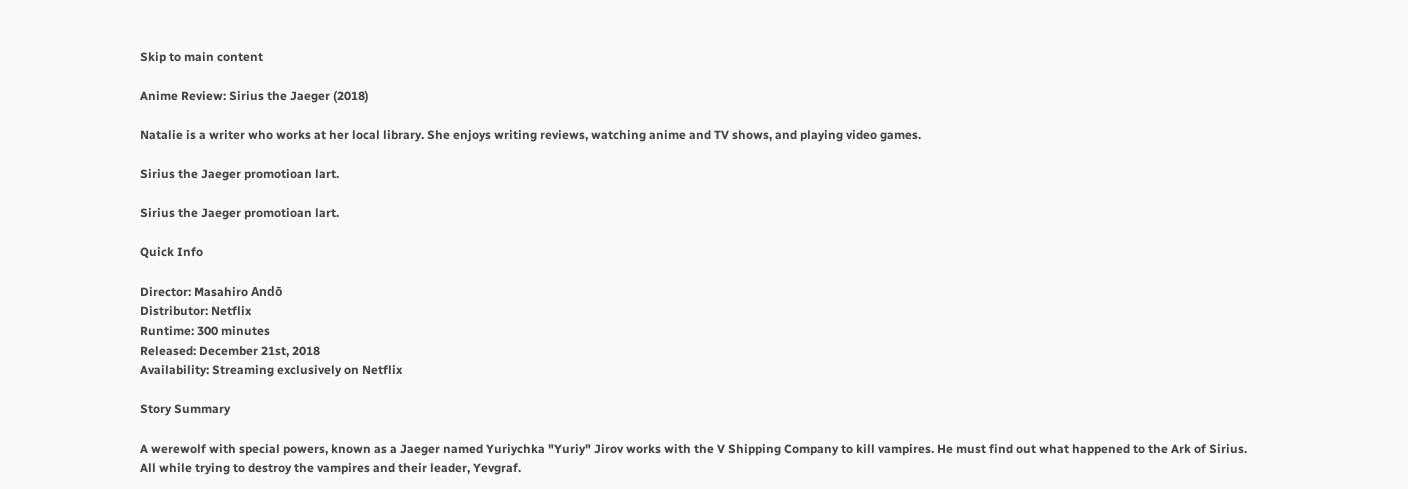Skip to main content

Anime Review: Sirius the Jaeger (2018)

Natalie is a writer who works at her local library. She enjoys writing reviews, watching anime and TV shows, and playing video games.

Sirius the Jaeger promotioan lart.

Sirius the Jaeger promotioan lart.

Quick Info

Director: Masahiro Andō
Distributor: Netflix
Runtime: 300 minutes
Released: December 21st, 2018
Availability: Streaming exclusively on Netflix

Story Summary

A werewolf with special powers, known as a Jaeger named Yuriychka "Yuriy" Jirov works with the V Shipping Company to kill vampires. He must find out what happened to the Ark of Sirius. All while trying to destroy the vampires and their leader, Yevgraf.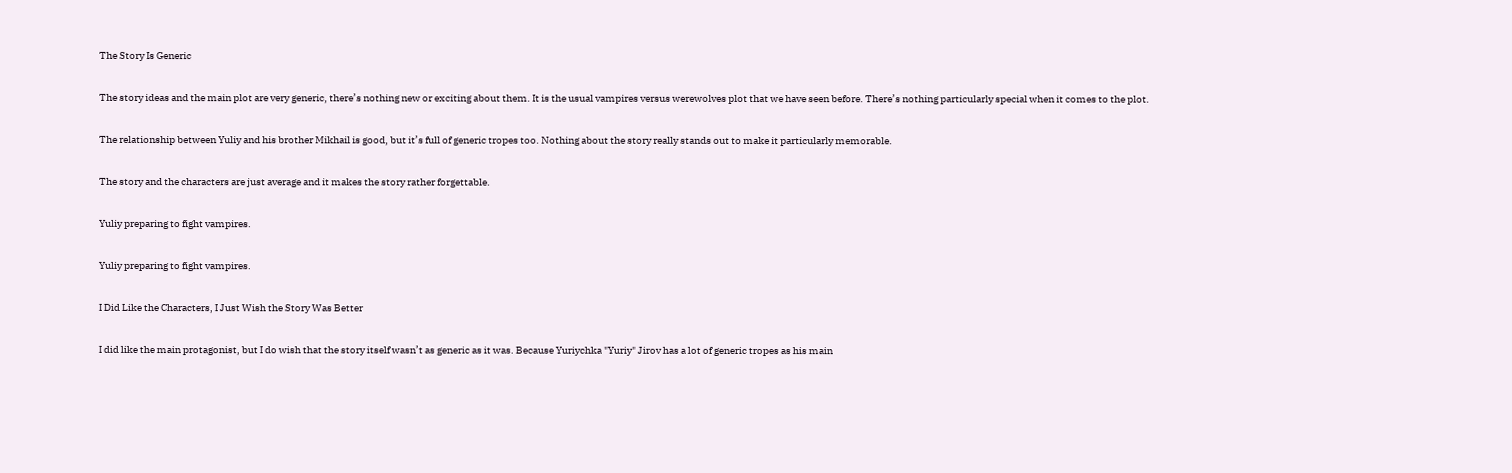The Story Is Generic

The story ideas and the main plot are very generic, there’s nothing new or exciting about them. It is the usual vampires versus werewolves plot that we have seen before. There’s nothing particularly special when it comes to the plot.

The relationship between Yuliy and his brother Mikhail is good, but it’s full of generic tropes too. Nothing about the story really stands out to make it particularly memorable.

The story and the characters are just average and it makes the story rather forgettable.

Yuliy preparing to fight vampires.

Yuliy preparing to fight vampires.

I Did Like the Characters, I Just Wish the Story Was Better

I did like the main protagonist, but I do wish that the story itself wasn’t as generic as it was. Because Yuriychka "Yuriy" Jirov has a lot of generic tropes as his main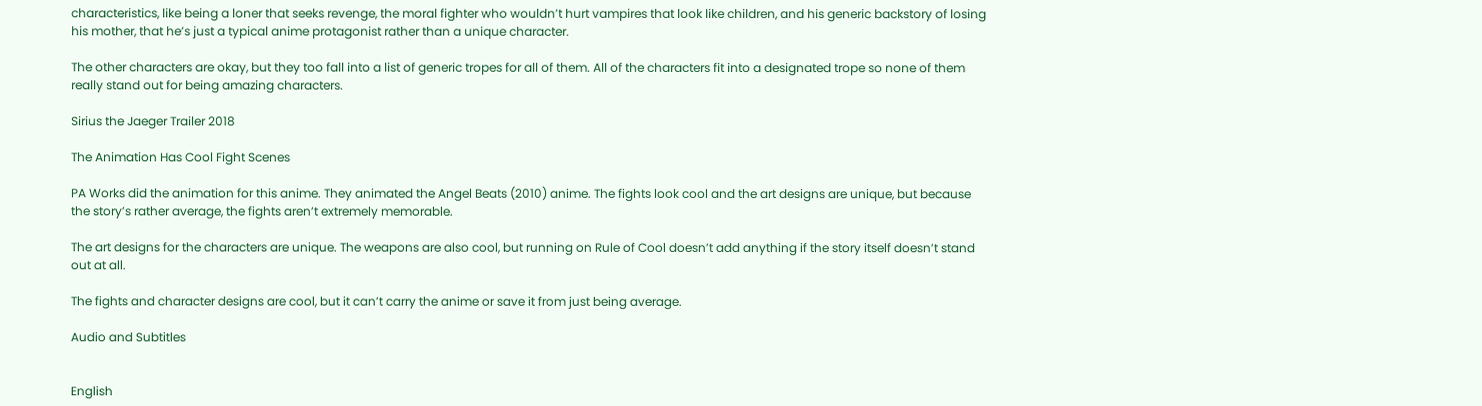characteristics, like being a loner that seeks revenge, the moral fighter who wouldn’t hurt vampires that look like children, and his generic backstory of losing his mother, that he’s just a typical anime protagonist rather than a unique character.

The other characters are okay, but they too fall into a list of generic tropes for all of them. All of the characters fit into a designated trope so none of them really stand out for being amazing characters.

Sirius the Jaeger Trailer 2018

The Animation Has Cool Fight Scenes

PA Works did the animation for this anime. They animated the Angel Beats (2010) anime. The fights look cool and the art designs are unique, but because the story’s rather average, the fights aren’t extremely memorable.

The art designs for the characters are unique. The weapons are also cool, but running on Rule of Cool doesn’t add anything if the story itself doesn’t stand out at all.

The fights and character designs are cool, but it can’t carry the anime or save it from just being average.

Audio and Subtitles


English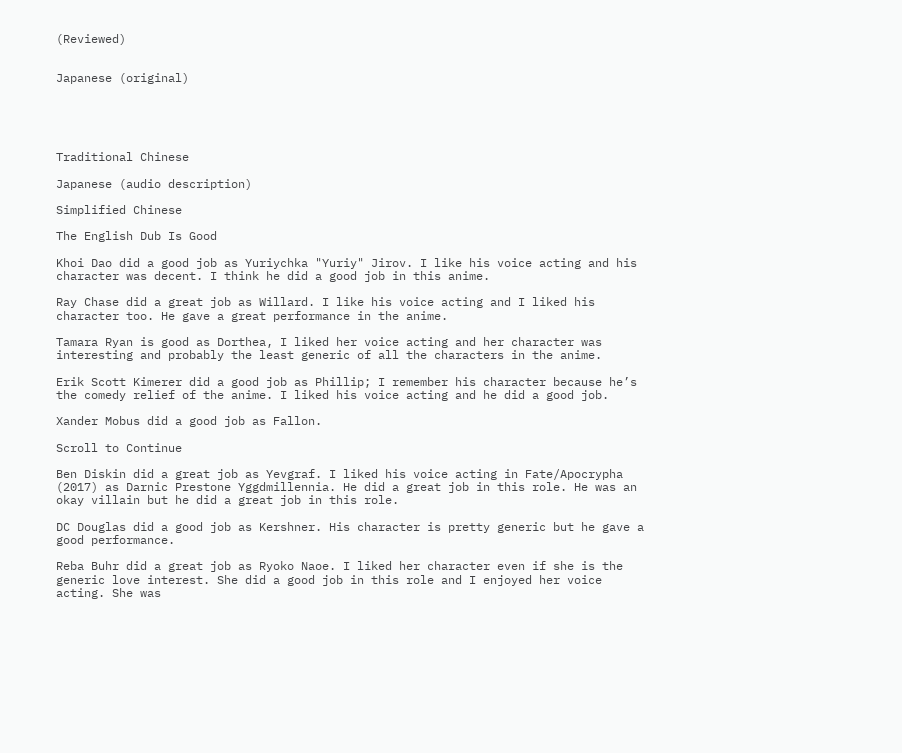(Reviewed)


Japanese (original)





Traditional Chinese

Japanese (audio description)

Simplified Chinese

The English Dub Is Good

Khoi Dao did a good job as Yuriychka "Yuriy" Jirov. I like his voice acting and his character was decent. I think he did a good job in this anime.

Ray Chase did a great job as Willard. I like his voice acting and I liked his character too. He gave a great performance in the anime.

Tamara Ryan is good as Dorthea, I liked her voice acting and her character was interesting and probably the least generic of all the characters in the anime.

Erik Scott Kimerer did a good job as Phillip; I remember his character because he’s the comedy relief of the anime. I liked his voice acting and he did a good job.

Xander Mobus did a good job as Fallon.

Scroll to Continue

Ben Diskin did a great job as Yevgraf. I liked his voice acting in Fate/Apocrypha (2017) as Darnic Prestone Yggdmillennia. He did a great job in this role. He was an okay villain but he did a great job in this role.

DC Douglas did a good job as Kershner. His character is pretty generic but he gave a good performance.

Reba Buhr did a great job as Ryoko Naoe. I liked her character even if she is the generic love interest. She did a good job in this role and I enjoyed her voice acting. She was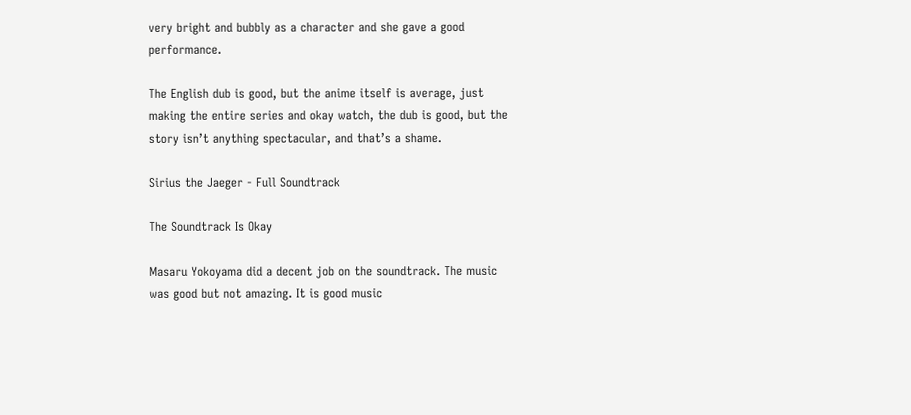very bright and bubbly as a character and she gave a good performance.

The English dub is good, but the anime itself is average, just making the entire series and okay watch, the dub is good, but the story isn’t anything spectacular, and that’s a shame.

Sirius the Jaeger - Full Soundtrack

The Soundtrack Is Okay

Masaru Yokoyama did a decent job on the soundtrack. The music was good but not amazing. It is good music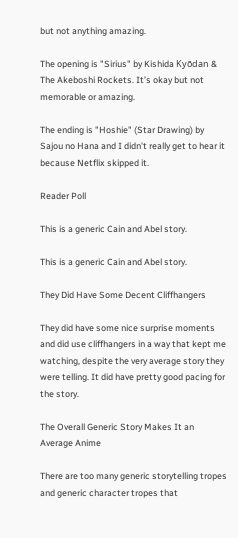but not anything amazing.

The opening is "Sirius" by Kishida Kyōdan & The Akeboshi Rockets. It’s okay but not memorable or amazing.

The ending is "Hoshie" (Star Drawing) by Sajou no Hana and I didn’t really get to hear it because Netflix skipped it.

Reader Poll

This is a generic Cain and Abel story.

This is a generic Cain and Abel story.

They Did Have Some Decent Cliffhangers

They did have some nice surprise moments and did use cliffhangers in a way that kept me watching, despite the very average story they were telling. It did have pretty good pacing for the story.

The Overall Generic Story Makes It an Average Anime

There are too many generic storytelling tropes and generic character tropes that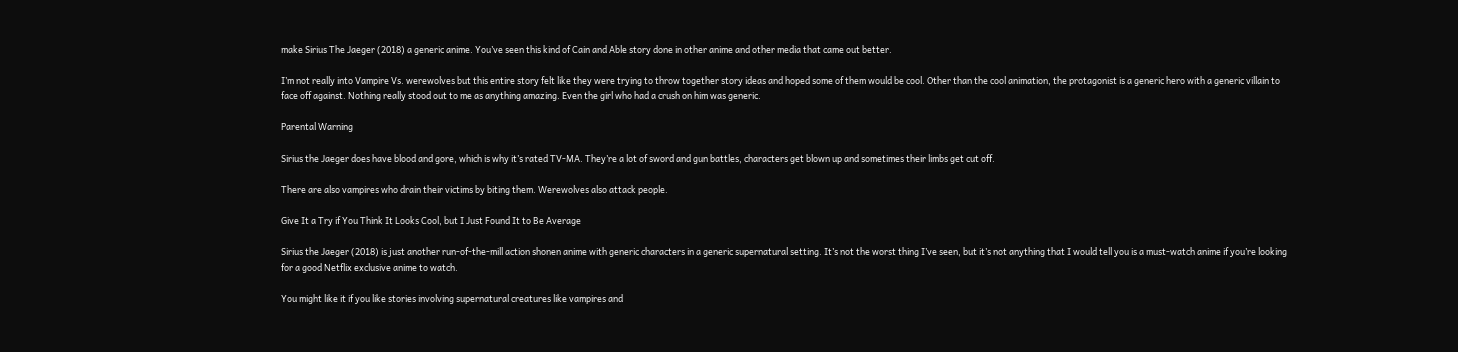make Sirius The Jaeger (2018) a generic anime. You’ve seen this kind of Cain and Able story done in other anime and other media that came out better.

I’m not really into Vampire Vs. werewolves but this entire story felt like they were trying to throw together story ideas and hoped some of them would be cool. Other than the cool animation, the protagonist is a generic hero with a generic villain to face off against. Nothing really stood out to me as anything amazing. Even the girl who had a crush on him was generic.

Parental Warning

Sirius the Jaeger does have blood and gore, which is why it’s rated TV-MA. They’re a lot of sword and gun battles, characters get blown up and sometimes their limbs get cut off.

There are also vampires who drain their victims by biting them. Werewolves also attack people.

Give It a Try if You Think It Looks Cool, but I Just Found It to Be Average

Sirius the Jaeger (2018) is just another run-of-the-mill action shonen anime with generic characters in a generic supernatural setting. It’s not the worst thing I’ve seen, but it’s not anything that I would tell you is a must-watch anime if you’re looking for a good Netflix exclusive anime to watch.

You might like it if you like stories involving supernatural creatures like vampires and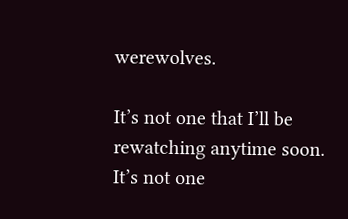werewolves.

It’s not one that I’ll be rewatching anytime soon. It’s not one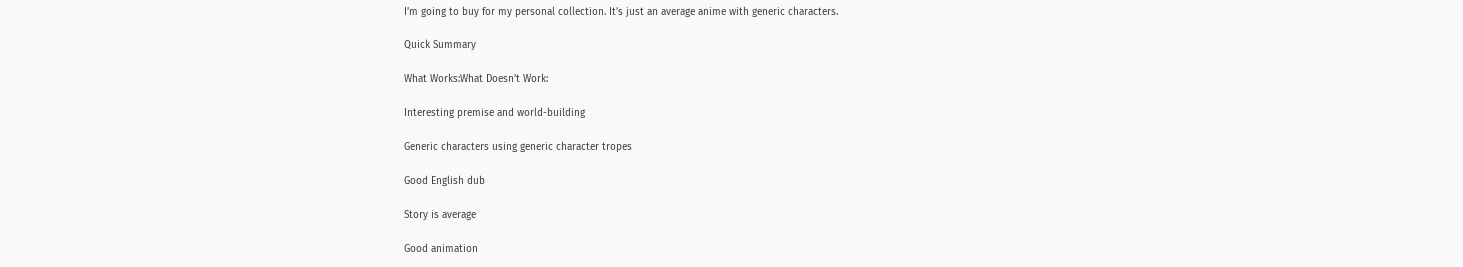I’m going to buy for my personal collection. It’s just an average anime with generic characters.

Quick Summary

What Works:What Doesn't Work:

Interesting premise and world-building

Generic characters using generic character tropes

Good English dub

Story is average

Good animation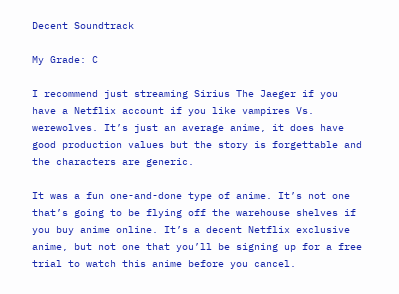Decent Soundtrack

My Grade: C

I recommend just streaming Sirius The Jaeger if you have a Netflix account if you like vampires Vs. werewolves. It’s just an average anime, it does have good production values but the story is forgettable and the characters are generic.

It was a fun one-and-done type of anime. It’s not one that’s going to be flying off the warehouse shelves if you buy anime online. It’s a decent Netflix exclusive anime, but not one that you’ll be signing up for a free trial to watch this anime before you cancel.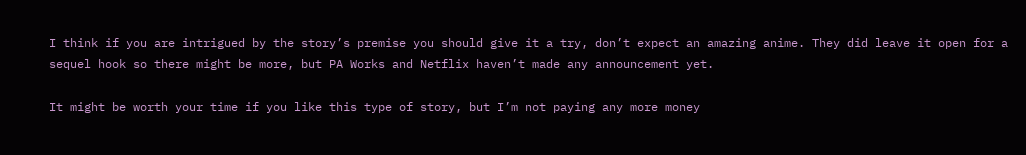I think if you are intrigued by the story’s premise you should give it a try, don’t expect an amazing anime. They did leave it open for a sequel hook so there might be more, but PA Works and Netflix haven’t made any announcement yet.

It might be worth your time if you like this type of story, but I’m not paying any more money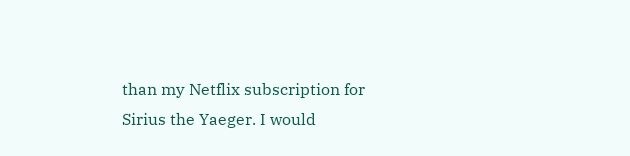than my Netflix subscription for Sirius the Yaeger. I would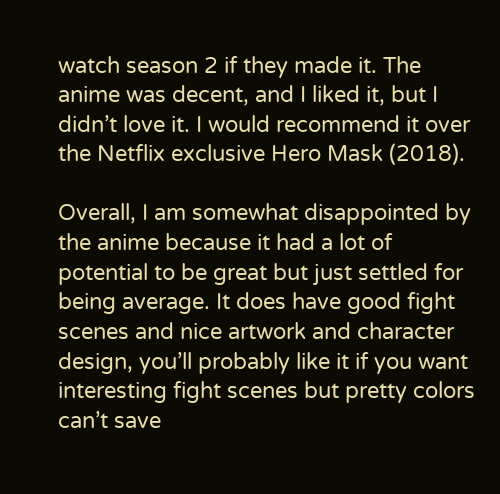watch season 2 if they made it. The anime was decent, and I liked it, but I didn’t love it. I would recommend it over the Netflix exclusive Hero Mask (2018).

Overall, I am somewhat disappointed by the anime because it had a lot of potential to be great but just settled for being average. It does have good fight scenes and nice artwork and character design, you’ll probably like it if you want interesting fight scenes but pretty colors can’t save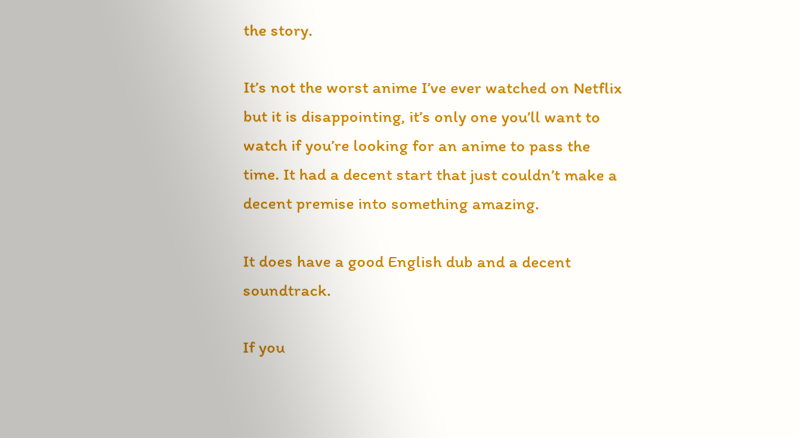the story.

It’s not the worst anime I’ve ever watched on Netflix but it is disappointing, it’s only one you’ll want to watch if you’re looking for an anime to pass the time. It had a decent start that just couldn’t make a decent premise into something amazing.

It does have a good English dub and a decent soundtrack.

If you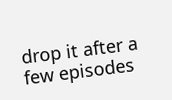drop it after a few episodes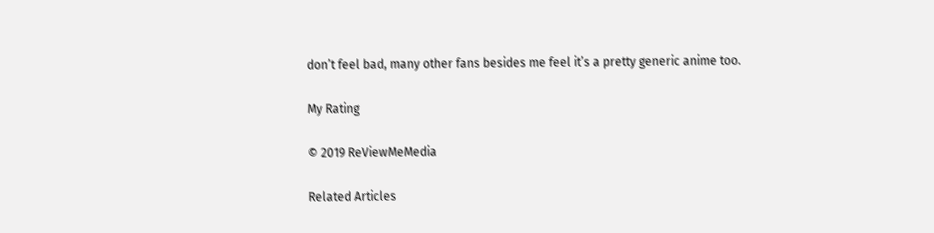don’t feel bad, many other fans besides me feel it’s a pretty generic anime too.

My Rating

© 2019 ReViewMeMedia

Related Articles